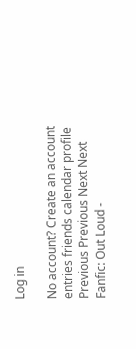Log in

No account? Create an account
entries friends calendar profile Previous Previous Next Next
Fanfic: Out Loud -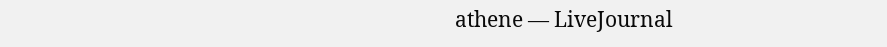athene — LiveJournal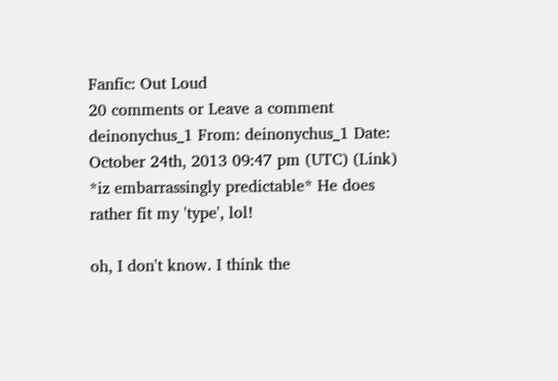Fanfic: Out Loud
20 comments or Leave a comment
deinonychus_1 From: deinonychus_1 Date: October 24th, 2013 09:47 pm (UTC) (Link)
*iz embarrassingly predictable* He does rather fit my 'type', lol!

oh, I don't know. I think the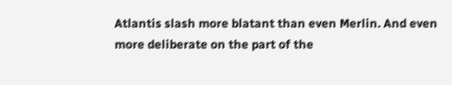Atlantis slash more blatant than even Merlin. And even more deliberate on the part of the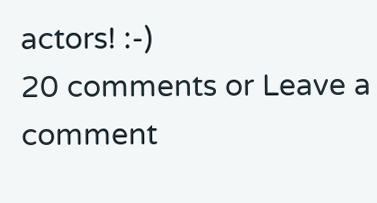actors! :-)
20 comments or Leave a comment